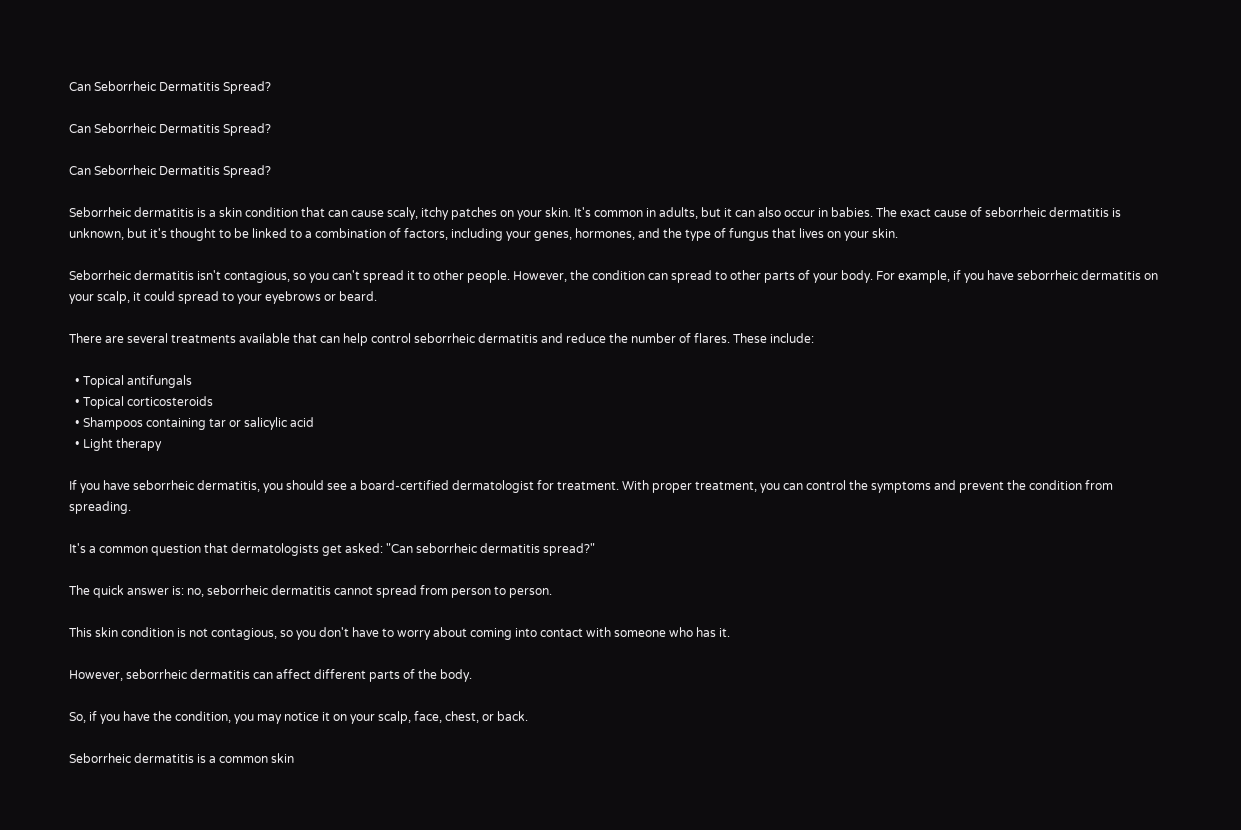Can Seborrheic Dermatitis Spread?

Can Seborrheic Dermatitis Spread?

Can Seborrheic Dermatitis Spread?

Seborrheic dermatitis is a skin condition that can cause scaly, itchy patches on your skin. It's common in adults, but it can also occur in babies. The exact cause of seborrheic dermatitis is unknown, but it's thought to be linked to a combination of factors, including your genes, hormones, and the type of fungus that lives on your skin.

Seborrheic dermatitis isn't contagious, so you can't spread it to other people. However, the condition can spread to other parts of your body. For example, if you have seborrheic dermatitis on your scalp, it could spread to your eyebrows or beard.

There are several treatments available that can help control seborrheic dermatitis and reduce the number of flares. These include:

  • Topical antifungals
  • Topical corticosteroids
  • Shampoos containing tar or salicylic acid
  • Light therapy

If you have seborrheic dermatitis, you should see a board-certified dermatologist for treatment. With proper treatment, you can control the symptoms and prevent the condition from spreading.

It's a common question that dermatologists get asked: "Can seborrheic dermatitis spread?"

The quick answer is: no, seborrheic dermatitis cannot spread from person to person.

This skin condition is not contagious, so you don't have to worry about coming into contact with someone who has it.

However, seborrheic dermatitis can affect different parts of the body.

So, if you have the condition, you may notice it on your scalp, face, chest, or back.

Seborrheic dermatitis is a common skin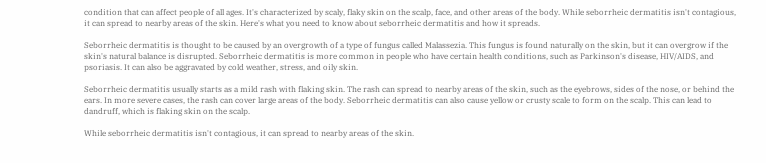condition that can affect people of all ages. It's characterized by scaly, flaky skin on the scalp, face, and other areas of the body. While seborrheic dermatitis isn't contagious, it can spread to nearby areas of the skin. Here's what you need to know about seborrheic dermatitis and how it spreads.

Seborrheic dermatitis is thought to be caused by an overgrowth of a type of fungus called Malassezia. This fungus is found naturally on the skin, but it can overgrow if the skin's natural balance is disrupted. Seborrheic dermatitis is more common in people who have certain health conditions, such as Parkinson's disease, HIV/AIDS, and psoriasis. It can also be aggravated by cold weather, stress, and oily skin.

Seborrheic dermatitis usually starts as a mild rash with flaking skin. The rash can spread to nearby areas of the skin, such as the eyebrows, sides of the nose, or behind the ears. In more severe cases, the rash can cover large areas of the body. Seborrheic dermatitis can also cause yellow or crusty scale to form on the scalp. This can lead to dandruff, which is flaking skin on the scalp.

While seborrheic dermatitis isn't contagious, it can spread to nearby areas of the skin.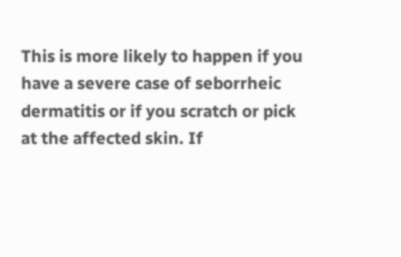This is more likely to happen if you have a severe case of seborrheic dermatitis or if you scratch or pick at the affected skin. If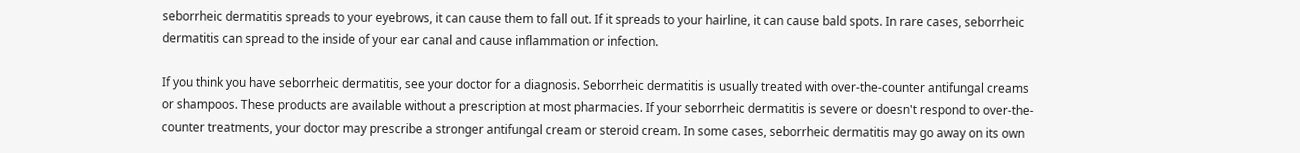seborrheic dermatitis spreads to your eyebrows, it can cause them to fall out. If it spreads to your hairline, it can cause bald spots. In rare cases, seborrheic dermatitis can spread to the inside of your ear canal and cause inflammation or infection.

If you think you have seborrheic dermatitis, see your doctor for a diagnosis. Seborrheic dermatitis is usually treated with over-the-counter antifungal creams or shampoos. These products are available without a prescription at most pharmacies. If your seborrheic dermatitis is severe or doesn't respond to over-the-counter treatments, your doctor may prescribe a stronger antifungal cream or steroid cream. In some cases, seborrheic dermatitis may go away on its own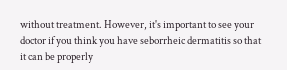without treatment. However, it's important to see your doctor if you think you have seborrheic dermatitis so that it can be properly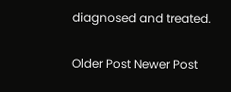diagnosed and treated.

Older Post Newer Post